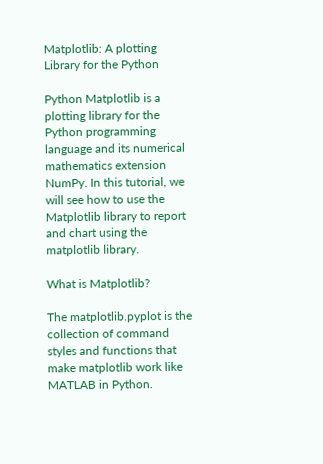Matplotlib: A plotting Library for the Python

Python Matplotlib is a plotting library for the Python programming language and its numerical mathematics extension NumPy. In this tutorial, we will see how to use the Matplotlib library to report and chart using the matplotlib library.

What is Matplotlib?

The matplotlib.pyplot is the collection of command styles and functions that make matplotlib work like MATLAB in Python.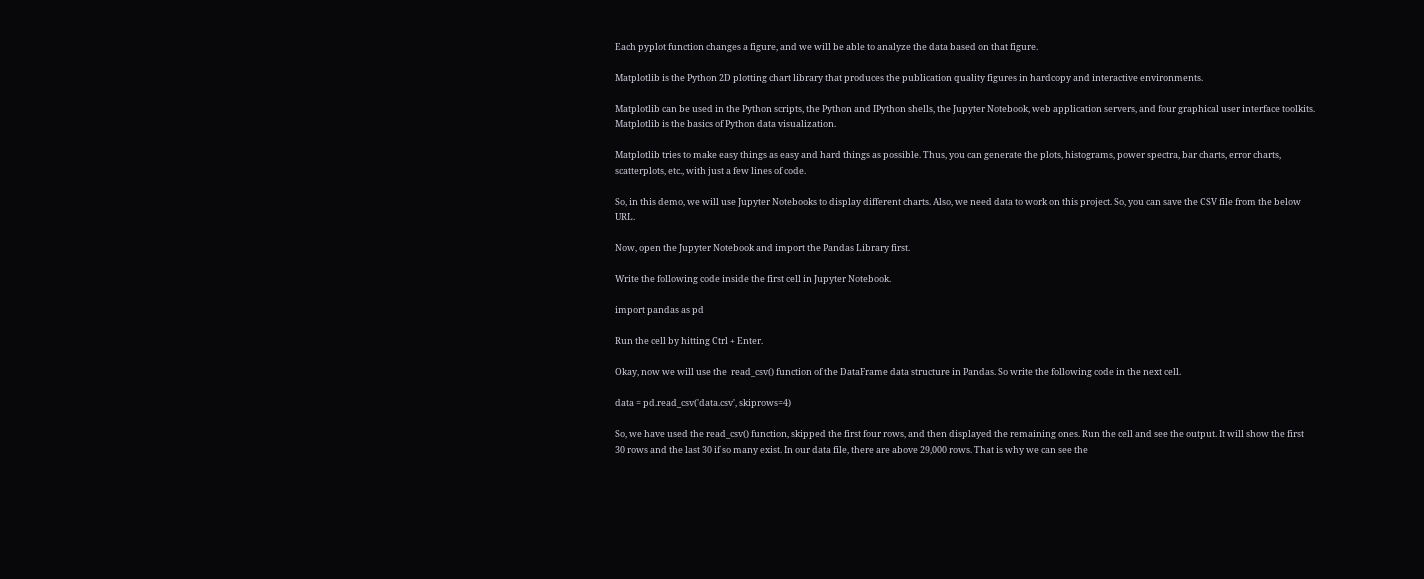Each pyplot function changes a figure, and we will be able to analyze the data based on that figure.

Matplotlib is the Python 2D plotting chart library that produces the publication quality figures in hardcopy and interactive environments.

Matplotlib can be used in the Python scripts, the Python and IPython shells, the Jupyter Notebook, web application servers, and four graphical user interface toolkits. Matplotlib is the basics of Python data visualization.

Matplotlib tries to make easy things as easy and hard things as possible. Thus, you can generate the plots, histograms, power spectra, bar charts, error charts, scatterplots, etc., with just a few lines of code.

So, in this demo, we will use Jupyter Notebooks to display different charts. Also, we need data to work on this project. So, you can save the CSV file from the below URL.

Now, open the Jupyter Notebook and import the Pandas Library first.

Write the following code inside the first cell in Jupyter Notebook.

import pandas as pd

Run the cell by hitting Ctrl + Enter.

Okay, now we will use the  read_csv() function of the DataFrame data structure in Pandas. So write the following code in the next cell.

data = pd.read_csv('data.csv', skiprows=4)

So, we have used the read_csv() function, skipped the first four rows, and then displayed the remaining ones. Run the cell and see the output. It will show the first 30 rows and the last 30 if so many exist. In our data file, there are above 29,000 rows. That is why we can see the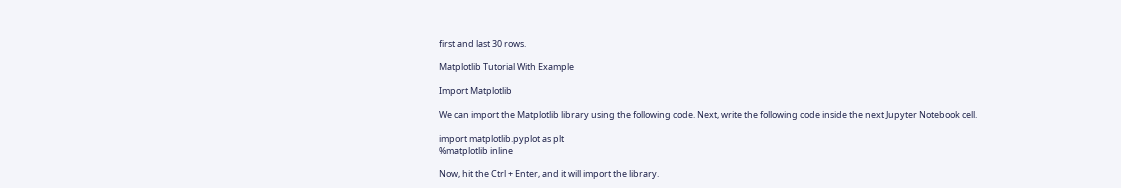first and last 30 rows.

Matplotlib Tutorial With Example

Import Matplotlib

We can import the Matplotlib library using the following code. Next, write the following code inside the next Jupyter Notebook cell.

import matplotlib.pyplot as plt
%matplotlib inline

Now, hit the Ctrl + Enter, and it will import the library.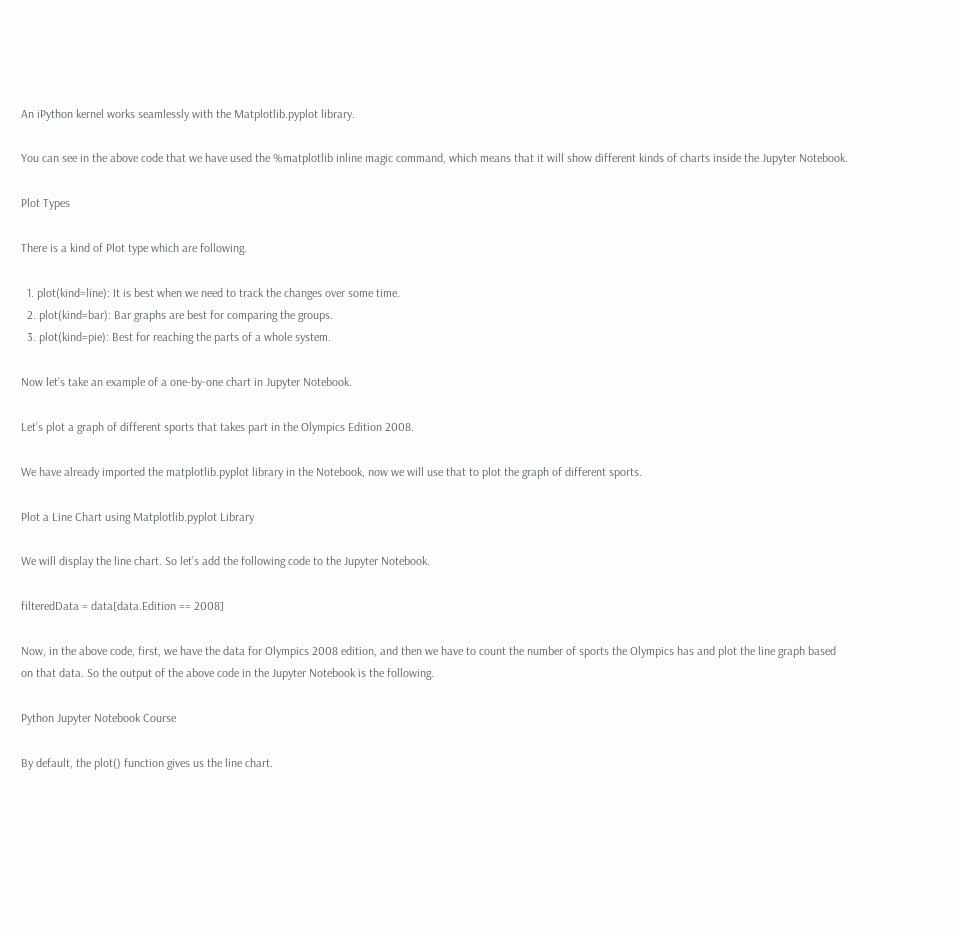An iPython kernel works seamlessly with the Matplotlib.pyplot library.

You can see in the above code that we have used the %matplotlib inline magic command, which means that it will show different kinds of charts inside the Jupyter Notebook.

Plot Types

There is a kind of Plot type which are following.

  1. plot(kind=line): It is best when we need to track the changes over some time.
  2. plot(kind=bar): Bar graphs are best for comparing the groups.
  3. plot(kind=pie): Best for reaching the parts of a whole system.

Now let’s take an example of a one-by-one chart in Jupyter Notebook.

Let’s plot a graph of different sports that takes part in the Olympics Edition 2008.

We have already imported the matplotlib.pyplot library in the Notebook, now we will use that to plot the graph of different sports.

Plot a Line Chart using Matplotlib.pyplot Library

We will display the line chart. So let’s add the following code to the Jupyter Notebook.

filteredData = data[data.Edition == 2008]

Now, in the above code, first, we have the data for Olympics 2008 edition, and then we have to count the number of sports the Olympics has and plot the line graph based on that data. So the output of the above code in the Jupyter Notebook is the following.

Python Jupyter Notebook Course

By default, the plot() function gives us the line chart.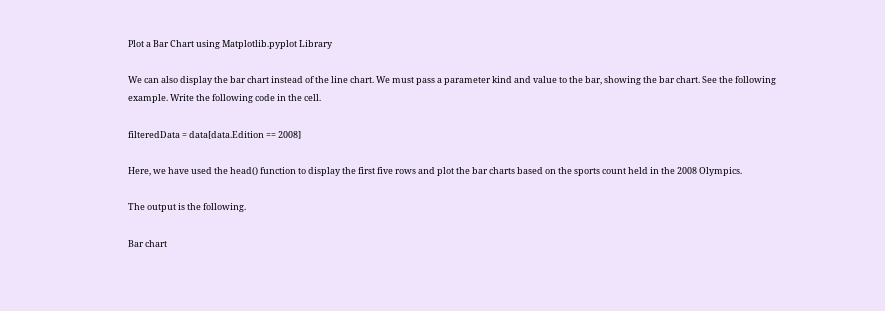Plot a Bar Chart using Matplotlib.pyplot Library

We can also display the bar chart instead of the line chart. We must pass a parameter kind and value to the bar, showing the bar chart. See the following example. Write the following code in the cell.

filteredData = data[data.Edition == 2008]

Here, we have used the head() function to display the first five rows and plot the bar charts based on the sports count held in the 2008 Olympics.

The output is the following.

Bar chart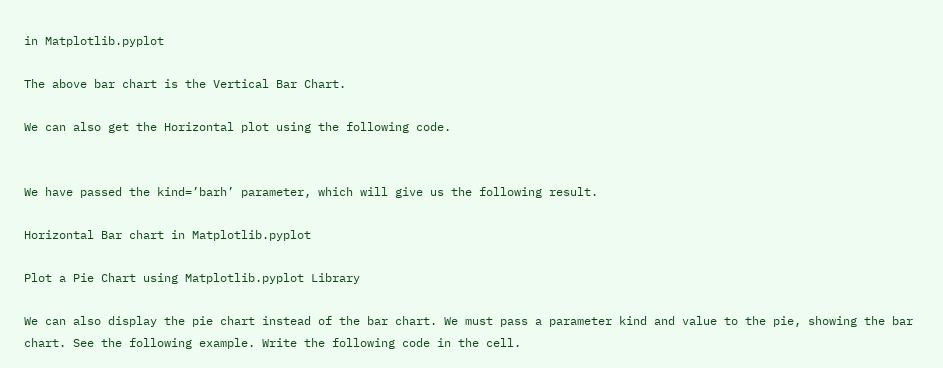in Matplotlib.pyplot

The above bar chart is the Vertical Bar Chart.

We can also get the Horizontal plot using the following code.


We have passed the kind=’barh’ parameter, which will give us the following result.

Horizontal Bar chart in Matplotlib.pyplot

Plot a Pie Chart using Matplotlib.pyplot Library

We can also display the pie chart instead of the bar chart. We must pass a parameter kind and value to the pie, showing the bar chart. See the following example. Write the following code in the cell.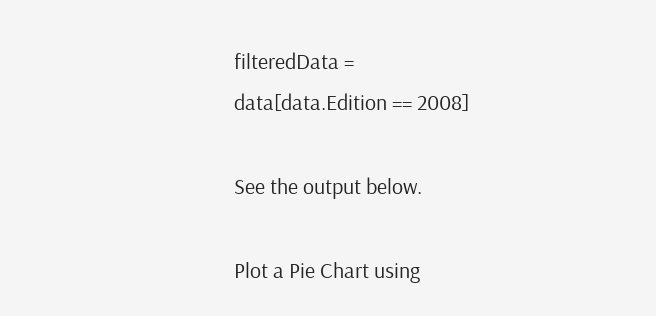filteredData = data[data.Edition == 2008]

See the output below.

Plot a Pie Chart using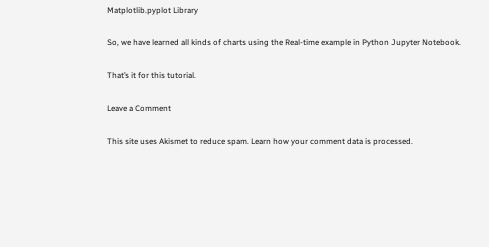Matplotlib.pyplot Library

So, we have learned all kinds of charts using the Real-time example in Python Jupyter Notebook.

That’s it for this tutorial.

Leave a Comment

This site uses Akismet to reduce spam. Learn how your comment data is processed.